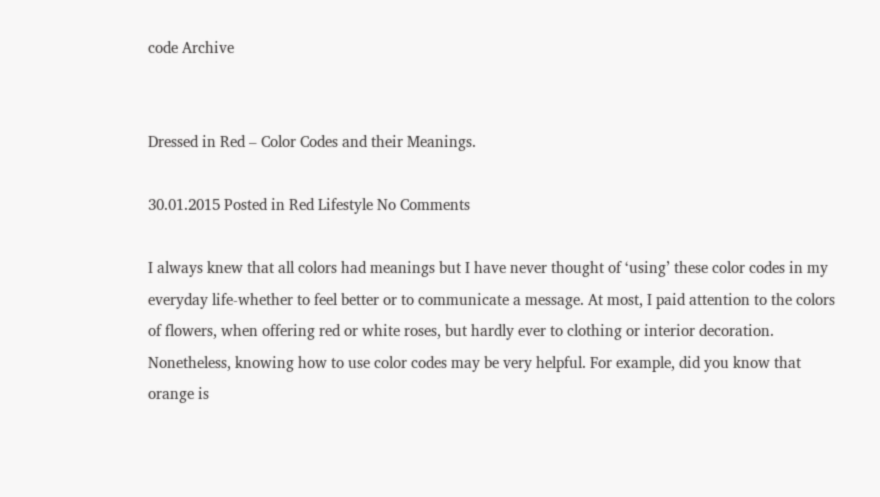code Archive


Dressed in Red – Color Codes and their Meanings.

30.01.2015 Posted in Red Lifestyle No Comments

I always knew that all colors had meanings but I have never thought of ‘using’ these color codes in my everyday life-whether to feel better or to communicate a message. At most, I paid attention to the colors of flowers, when offering red or white roses, but hardly ever to clothing or interior decoration. Nonetheless, knowing how to use color codes may be very helpful. For example, did you know that orange is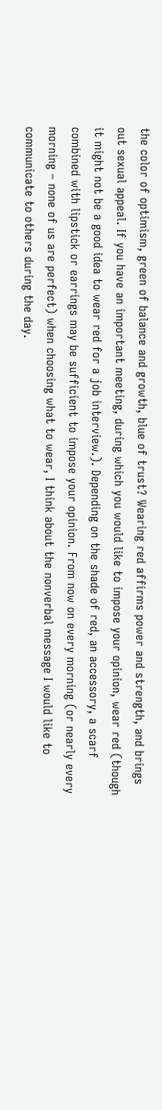the color of optimism, green of balance and growth, blue of trust? Wearing red affirms power and strength, and brings out sexual appeal. If you have an important meeting, during which you would like to impose your opinion, wear red (though it might not be a good idea to wear red for a job interview.). Depending on the shade of red, an accessory, a scarf combined with lipstick or earrings may be sufficient to impose your opinion. From now on every morning (or nearly every morning – none of us are perfect) when choosing what to wear, I think about the nonverbal message I would like to communicate to others during the day.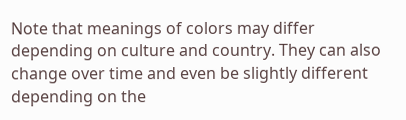Note that meanings of colors may differ depending on culture and country. They can also change over time and even be slightly different depending on the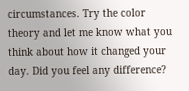circumstances. Try the color theory and let me know what you think about how it changed your day. Did you feel any difference?